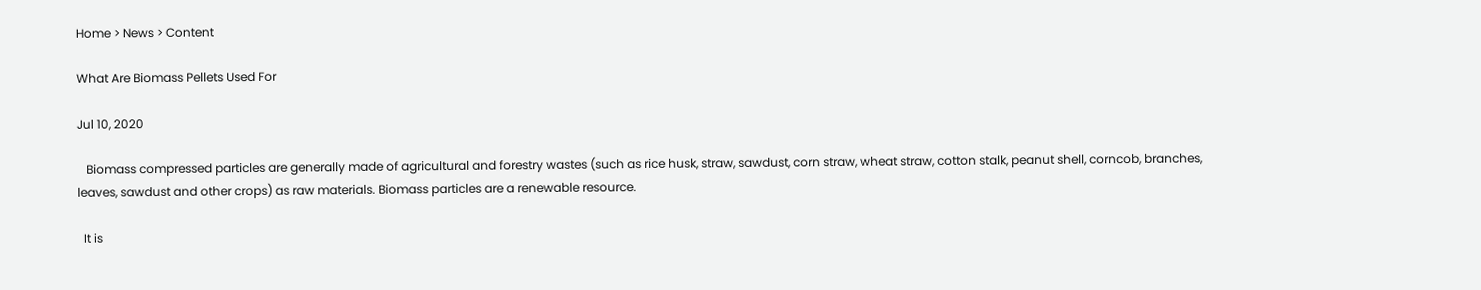Home > News > Content

What Are Biomass Pellets Used For

Jul 10, 2020

   Biomass compressed particles are generally made of agricultural and forestry wastes (such as rice husk, straw, sawdust, corn straw, wheat straw, cotton stalk, peanut shell, corncob, branches, leaves, sawdust and other crops) as raw materials. Biomass particles are a renewable resource.

  It is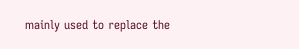mainly used to replace the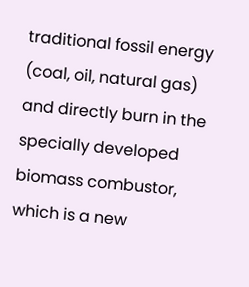traditional fossil energy (coal, oil, natural gas) and directly burn in the specially developed biomass combustor, which is a new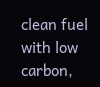clean fuel with low carbon,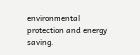environmental protection and energy saving.